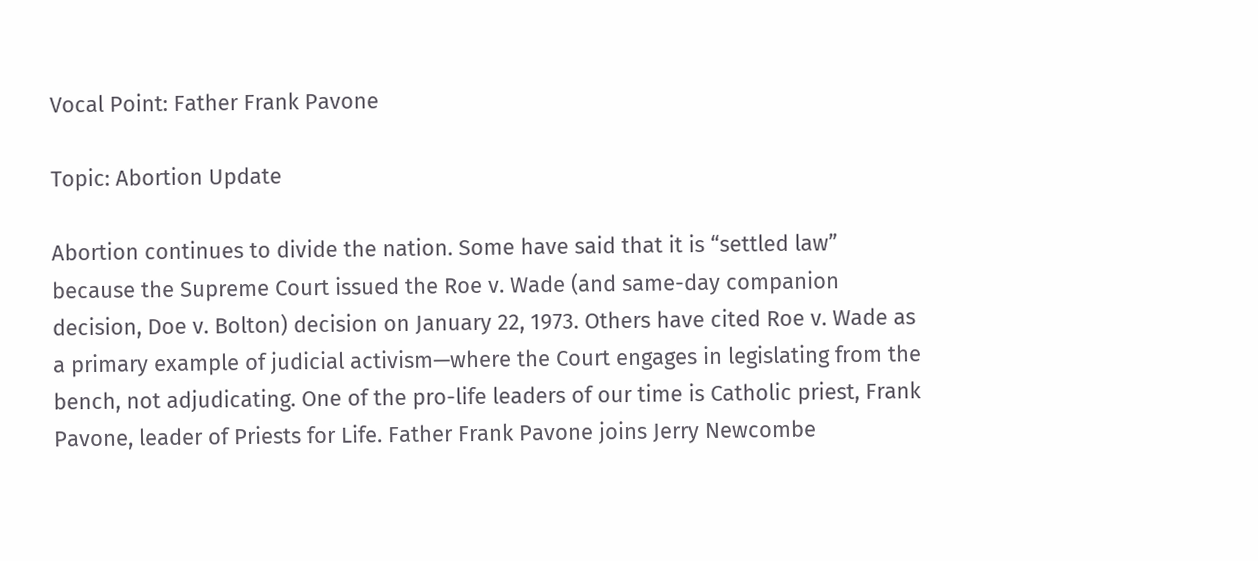Vocal Point: Father Frank Pavone

Topic: Abortion Update

Abortion continues to divide the nation. Some have said that it is “settled law” because the Supreme Court issued the Roe v. Wade (and same-day companion decision, Doe v. Bolton) decision on January 22, 1973. Others have cited Roe v. Wade as a primary example of judicial activism—where the Court engages in legislating from the bench, not adjudicating. One of the pro-life leaders of our time is Catholic priest, Frank Pavone, leader of Priests for Life. Father Frank Pavone joins Jerry Newcombe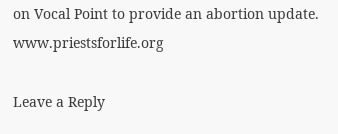on Vocal Point to provide an abortion update. www.priestsforlife.org

Leave a Reply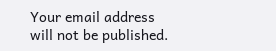Your email address will not be published.